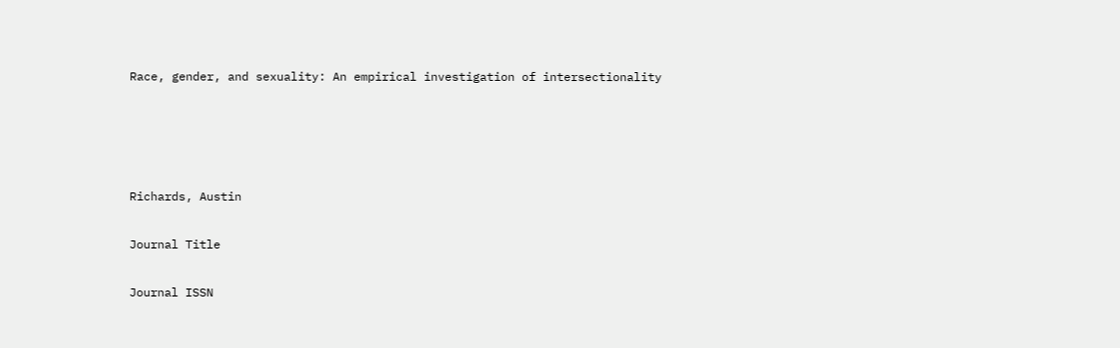Race, gender, and sexuality: An empirical investigation of intersectionality




Richards, Austin

Journal Title

Journal ISSN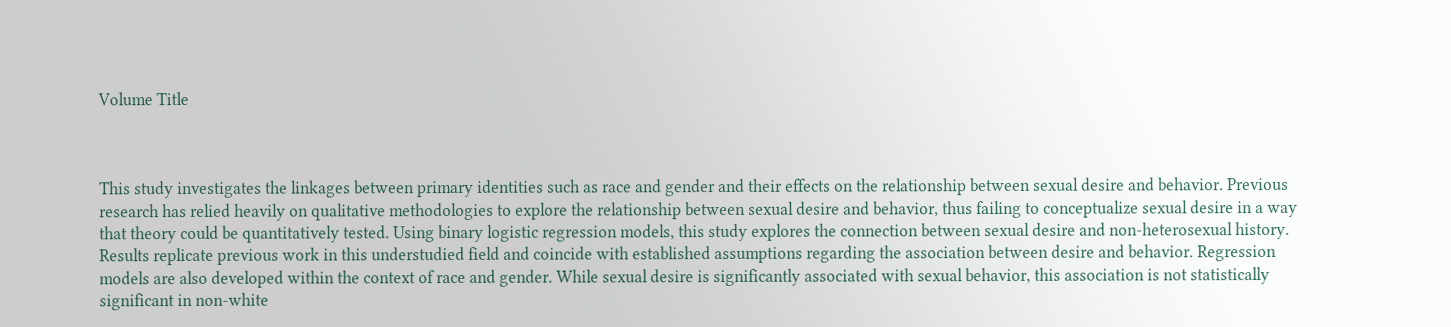Volume Title



This study investigates the linkages between primary identities such as race and gender and their effects on the relationship between sexual desire and behavior. Previous research has relied heavily on qualitative methodologies to explore the relationship between sexual desire and behavior, thus failing to conceptualize sexual desire in a way that theory could be quantitatively tested. Using binary logistic regression models, this study explores the connection between sexual desire and non-heterosexual history. Results replicate previous work in this understudied field and coincide with established assumptions regarding the association between desire and behavior. Regression models are also developed within the context of race and gender. While sexual desire is significantly associated with sexual behavior, this association is not statistically significant in non-white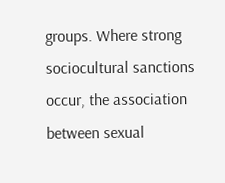groups. Where strong sociocultural sanctions occur, the association between sexual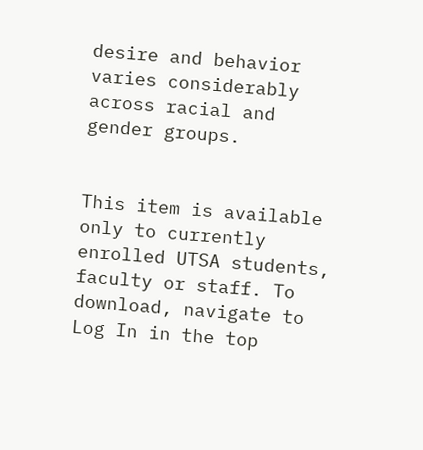desire and behavior varies considerably across racial and gender groups.


This item is available only to currently enrolled UTSA students, faculty or staff. To download, navigate to Log In in the top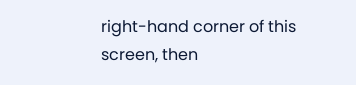right-hand corner of this screen, then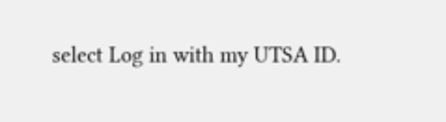select Log in with my UTSA ID.